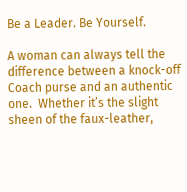Be a Leader. Be Yourself.

A woman can always tell the difference between a knock-off Coach purse and an authentic one.  Whether it’s the slight sheen of the faux-leather,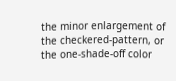the minor enlargement of the checkered-pattern, or the one-shade-off color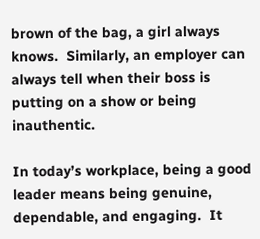brown of the bag, a girl always knows.  Similarly, an employer can always tell when their boss is putting on a show or being inauthentic.

In today’s workplace, being a good leader means being genuine, dependable, and engaging.  It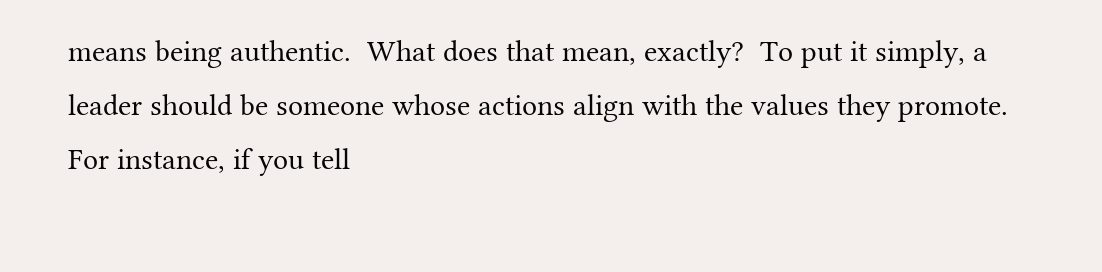means being authentic.  What does that mean, exactly?  To put it simply, a leader should be someone whose actions align with the values they promote.  For instance, if you tell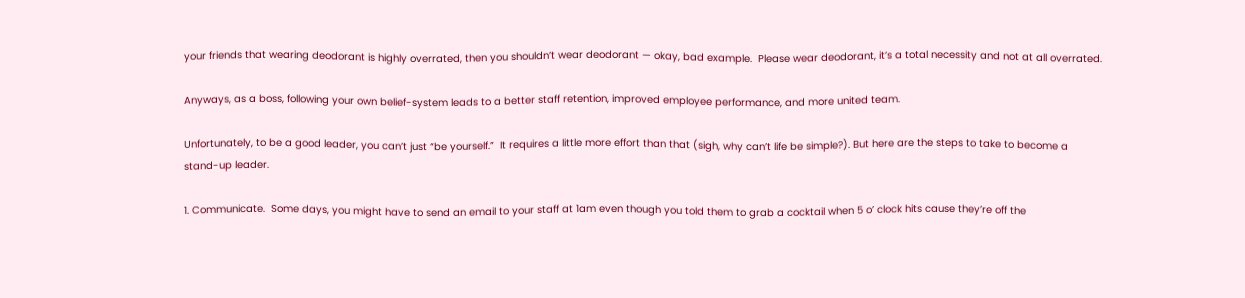your friends that wearing deodorant is highly overrated, then you shouldn’t wear deodorant — okay, bad example.  Please wear deodorant, it’s a total necessity and not at all overrated.

Anyways, as a boss, following your own belief-system leads to a better staff retention, improved employee performance, and more united team.

Unfortunately, to be a good leader, you can’t just “be yourself.”  It requires a little more effort than that (sigh, why can’t life be simple?). But here are the steps to take to become a stand-up leader.

1. Communicate.  Some days, you might have to send an email to your staff at 1am even though you told them to grab a cocktail when 5 o’ clock hits cause they’re off the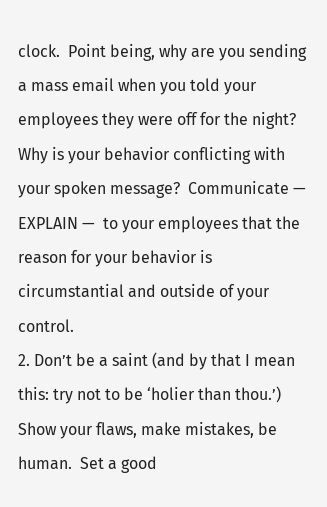clock.  Point being, why are you sending a mass email when you told your employees they were off for the night?  Why is your behavior conflicting with your spoken message?  Communicate — EXPLAIN —  to your employees that the reason for your behavior is circumstantial and outside of your control.
2. Don’t be a saint (and by that I mean this: try not to be ‘holier than thou.’)  Show your flaws, make mistakes, be human.  Set a good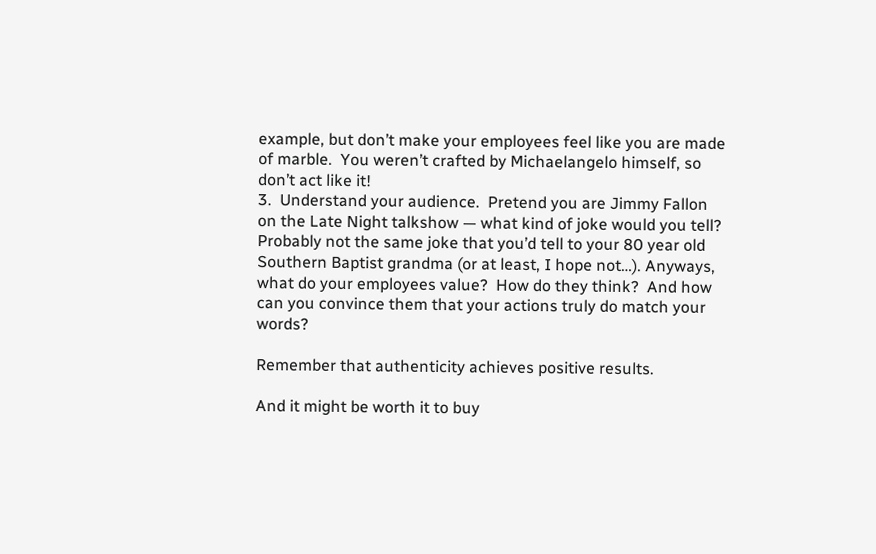example, but don’t make your employees feel like you are made of marble.  You weren’t crafted by Michaelangelo himself, so don’t act like it!
3.  Understand your audience.  Pretend you are Jimmy Fallon on the Late Night talkshow — what kind of joke would you tell?  Probably not the same joke that you’d tell to your 80 year old Southern Baptist grandma (or at least, I hope not…). Anyways, what do your employees value?  How do they think?  And how can you convince them that your actions truly do match your words?

Remember that authenticity achieves positive results.

And it might be worth it to buy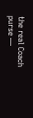the real Coach purse —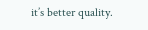it’s better quality.